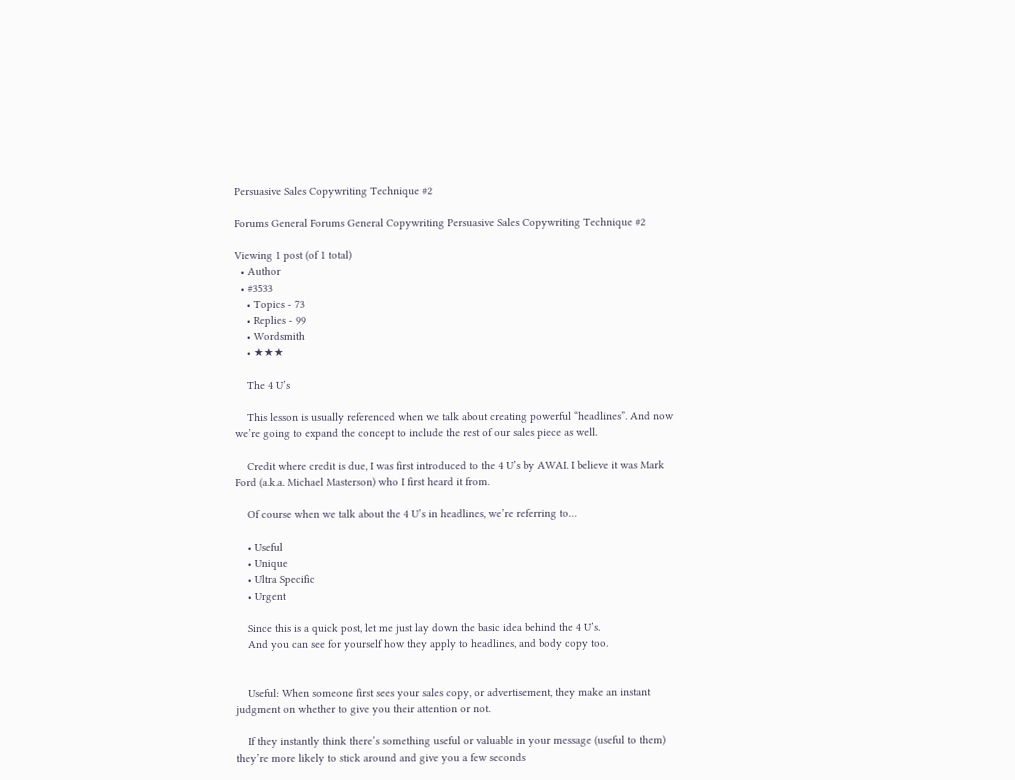Persuasive Sales Copywriting Technique #2

Forums General Forums General Copywriting Persuasive Sales Copywriting Technique #2

Viewing 1 post (of 1 total)
  • Author
  • #3533
    • Topics - 73
    • Replies - 99
    • Wordsmith
    • ★★★

    The 4 U’s

    This lesson is usually referenced when we talk about creating powerful “headlines”. And now we’re going to expand the concept to include the rest of our sales piece as well.

    Credit where credit is due, I was first introduced to the 4 U’s by AWAI. I believe it was Mark Ford (a.k.a. Michael Masterson) who I first heard it from.

    Of course when we talk about the 4 U’s in headlines, we’re referring to…

    • Useful
    • Unique
    • Ultra Specific
    • Urgent

    Since this is a quick post, let me just lay down the basic idea behind the 4 U’s.
    And you can see for yourself how they apply to headlines, and body copy too.


    Useful: When someone first sees your sales copy, or advertisement, they make an instant judgment on whether to give you their attention or not.

    If they instantly think there’s something useful or valuable in your message (useful to them) they’re more likely to stick around and give you a few seconds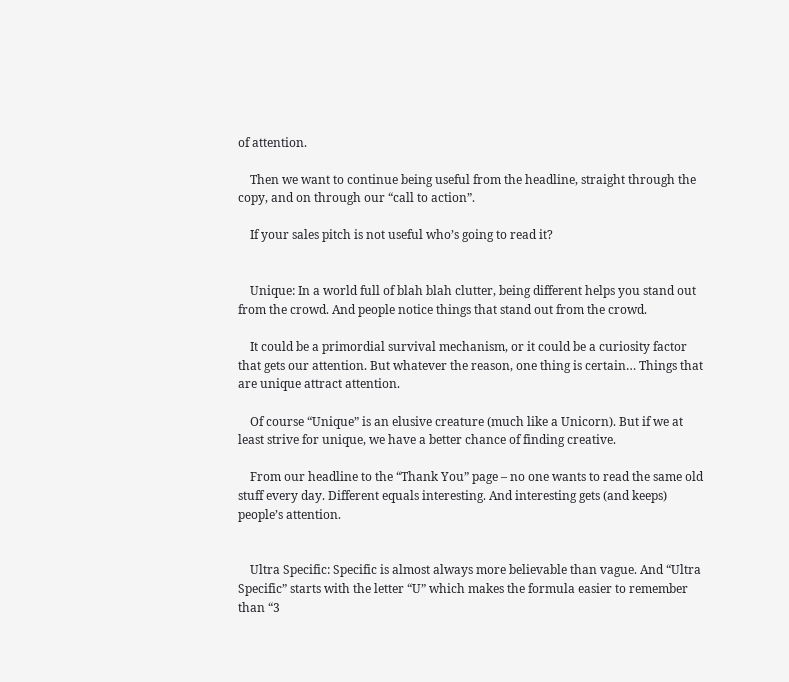of attention.

    Then we want to continue being useful from the headline, straight through the copy, and on through our “call to action”.

    If your sales pitch is not useful who’s going to read it?


    Unique: In a world full of blah blah clutter, being different helps you stand out from the crowd. And people notice things that stand out from the crowd.

    It could be a primordial survival mechanism, or it could be a curiosity factor that gets our attention. But whatever the reason, one thing is certain… Things that are unique attract attention.

    Of course “Unique” is an elusive creature (much like a Unicorn). But if we at least strive for unique, we have a better chance of finding creative.

    From our headline to the “Thank You” page – no one wants to read the same old stuff every day. Different equals interesting. And interesting gets (and keeps) people’s attention.


    Ultra Specific: Specific is almost always more believable than vague. And “Ultra Specific” starts with the letter “U” which makes the formula easier to remember than “3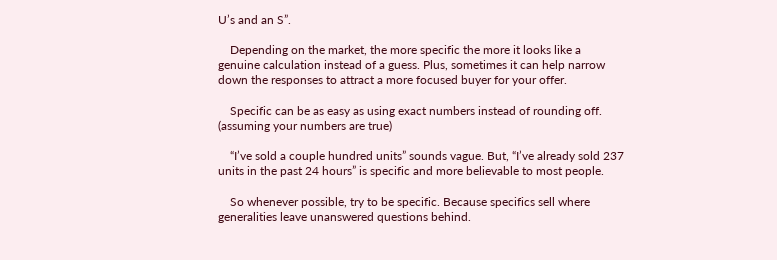U’s and an S”.

    Depending on the market, the more specific the more it looks like a genuine calculation instead of a guess. Plus, sometimes it can help narrow down the responses to attract a more focused buyer for your offer.

    Specific can be as easy as using exact numbers instead of rounding off. (assuming your numbers are true)

    “I’ve sold a couple hundred units” sounds vague. But, “I’ve already sold 237 units in the past 24 hours” is specific and more believable to most people.

    So whenever possible, try to be specific. Because specifics sell where generalities leave unanswered questions behind.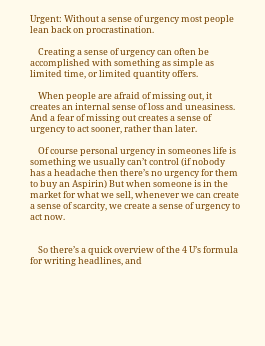Urgent: Without a sense of urgency most people lean back on procrastination.

    Creating a sense of urgency can often be accomplished with something as simple as limited time, or limited quantity offers.

    When people are afraid of missing out, it creates an internal sense of loss and uneasiness. And a fear of missing out creates a sense of urgency to act sooner, rather than later.

    Of course personal urgency in someones life is something we usually can’t control (if nobody has a headache then there’s no urgency for them to buy an Aspirin) But when someone is in the market for what we sell, whenever we can create a sense of scarcity, we create a sense of urgency to act now.


    So there’s a quick overview of the 4 U’s formula for writing headlines, and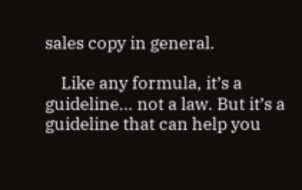sales copy in general.

    Like any formula, it’s a guideline… not a law. But it’s a guideline that can help you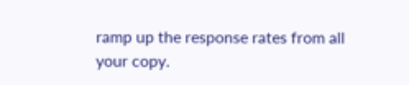ramp up the response rates from all your copy.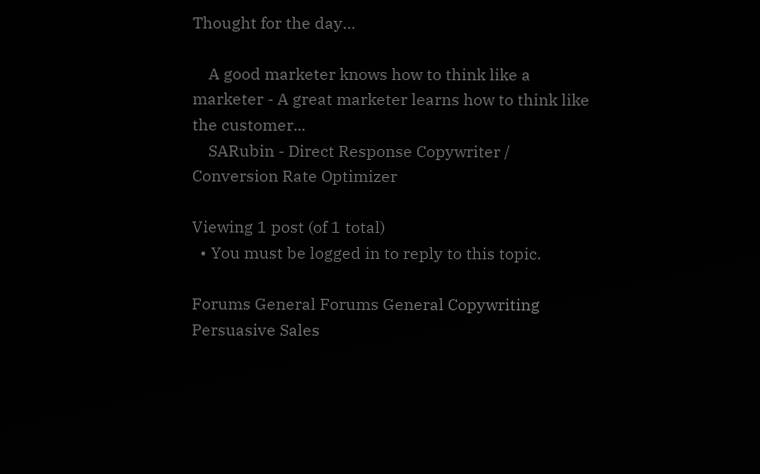Thought for the day…

    A good marketer knows how to think like a marketer - A great marketer learns how to think like the customer...
    SARubin - Direct Response Copywriter / Conversion Rate Optimizer

Viewing 1 post (of 1 total)
  • You must be logged in to reply to this topic.

Forums General Forums General Copywriting Persuasive Sales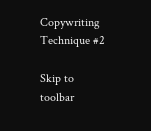Copywriting Technique #2

Skip to toolbar